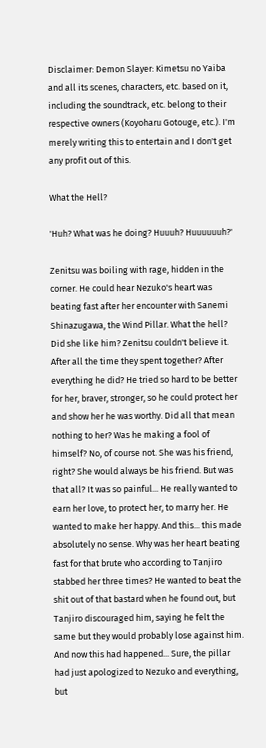Disclaimer: Demon Slayer: Kimetsu no Yaiba and all its scenes, characters, etc. based on it, including the soundtrack, etc. belong to their respective owners (Koyoharu Gotouge, etc.). I'm merely writing this to entertain and I don't get any profit out of this.

What the Hell?

'Huh? What was he doing? Huuuh? Huuuuuuh?'

Zenitsu was boiling with rage, hidden in the corner. He could hear Nezuko's heart was beating fast after her encounter with Sanemi Shinazugawa, the Wind Pillar. What the hell? Did she like him? Zenitsu couldn't believe it. After all the time they spent together? After everything he did? He tried so hard to be better for her, braver, stronger, so he could protect her and show her he was worthy. Did all that mean nothing to her? Was he making a fool of himself? No, of course not. She was his friend, right? She would always be his friend. But was that all? It was so painful... He really wanted to earn her love, to protect her, to marry her. He wanted to make her happy. And this... this made absolutely no sense. Why was her heart beating fast for that brute who according to Tanjiro stabbed her three times? He wanted to beat the shit out of that bastard when he found out, but Tanjiro discouraged him, saying he felt the same but they would probably lose against him. And now this had happened... Sure, the pillar had just apologized to Nezuko and everything, but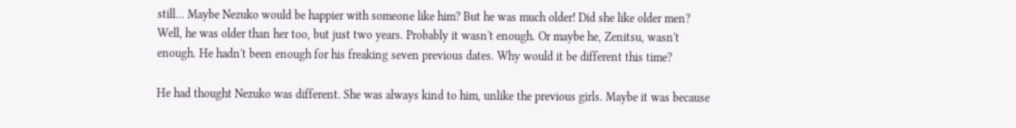still... Maybe Nezuko would be happier with someone like him? But he was much older! Did she like older men? Well, he was older than her too, but just two years. Probably it wasn't enough. Or maybe he, Zenitsu, wasn't enough. He hadn't been enough for his freaking seven previous dates. Why would it be different this time?

He had thought Nezuko was different. She was always kind to him, unlike the previous girls. Maybe it was because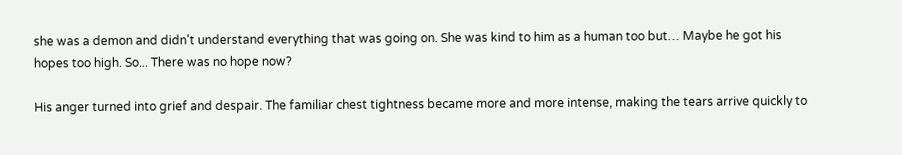she was a demon and didn't understand everything that was going on. She was kind to him as a human too but… Maybe he got his hopes too high. So... There was no hope now?

His anger turned into grief and despair. The familiar chest tightness became more and more intense, making the tears arrive quickly to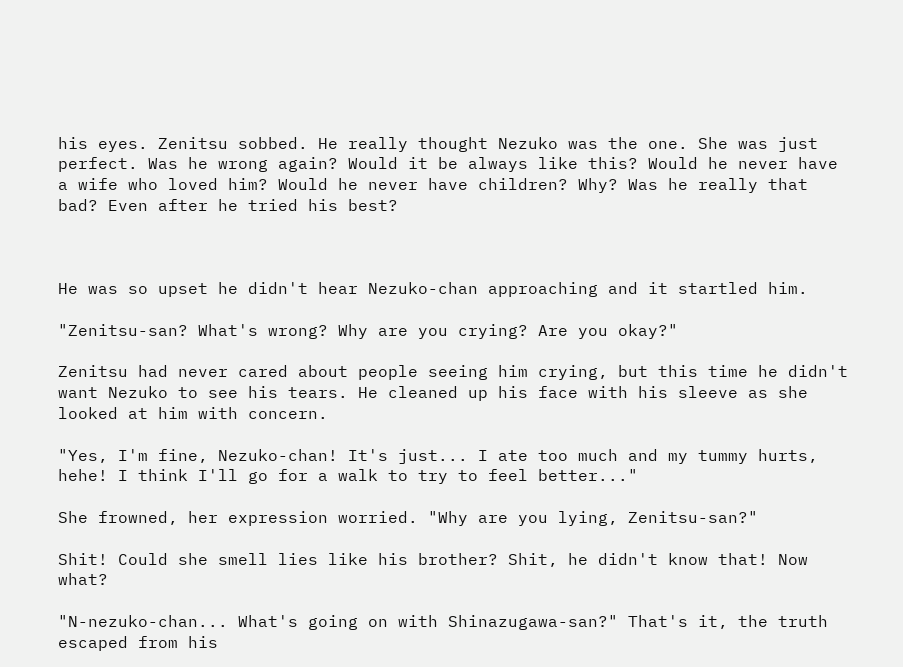his eyes. Zenitsu sobbed. He really thought Nezuko was the one. She was just perfect. Was he wrong again? Would it be always like this? Would he never have a wife who loved him? Would he never have children? Why? Was he really that bad? Even after he tried his best?



He was so upset he didn't hear Nezuko-chan approaching and it startled him.

"Zenitsu-san? What's wrong? Why are you crying? Are you okay?"

Zenitsu had never cared about people seeing him crying, but this time he didn't want Nezuko to see his tears. He cleaned up his face with his sleeve as she looked at him with concern.

"Yes, I'm fine, Nezuko-chan! It's just... I ate too much and my tummy hurts, hehe! I think I'll go for a walk to try to feel better..."

She frowned, her expression worried. "Why are you lying, Zenitsu-san?"

Shit! Could she smell lies like his brother? Shit, he didn't know that! Now what?

"N-nezuko-chan... What's going on with Shinazugawa-san?" That's it, the truth escaped from his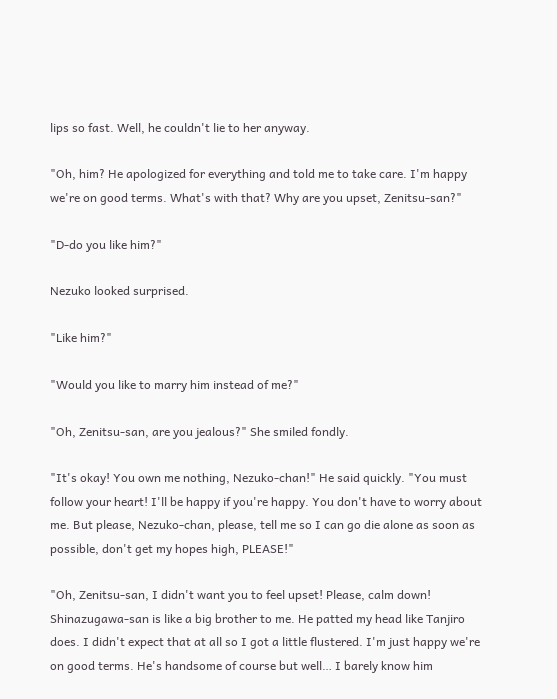lips so fast. Well, he couldn't lie to her anyway.

"Oh, him? He apologized for everything and told me to take care. I'm happy we're on good terms. What's with that? Why are you upset, Zenitsu-san?"

"D-do you like him?"

Nezuko looked surprised.

"Like him?"

"Would you like to marry him instead of me?"

"Oh, Zenitsu-san, are you jealous?" She smiled fondly.

"It's okay! You own me nothing, Nezuko-chan!" He said quickly. "You must follow your heart! I'll be happy if you're happy. You don't have to worry about me. But please, Nezuko-chan, please, tell me so I can go die alone as soon as possible, don't get my hopes high, PLEASE!"

"Oh, Zenitsu-san, I didn't want you to feel upset! Please, calm down! Shinazugawa-san is like a big brother to me. He patted my head like Tanjiro does. I didn't expect that at all so I got a little flustered. I'm just happy we're on good terms. He's handsome of course but well… I barely know him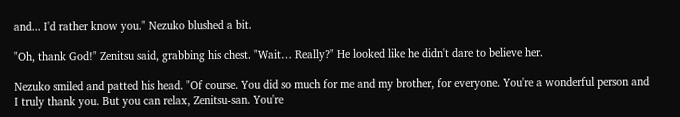and... I'd rather know you." Nezuko blushed a bit.

"Oh, thank God!" Zenitsu said, grabbing his chest. "Wait… Really?" He looked like he didn't dare to believe her.

Nezuko smiled and patted his head. "Of course. You did so much for me and my brother, for everyone. You're a wonderful person and I truly thank you. But you can relax, Zenitsu-san. You're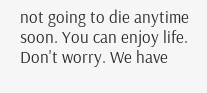not going to die anytime soon. You can enjoy life. Don't worry. We have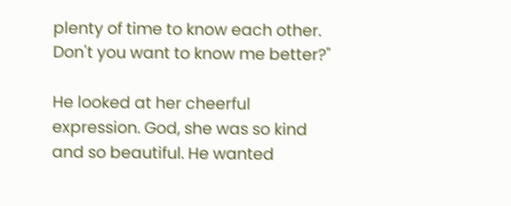plenty of time to know each other. Don't you want to know me better?"

He looked at her cheerful expression. God, she was so kind and so beautiful. He wanted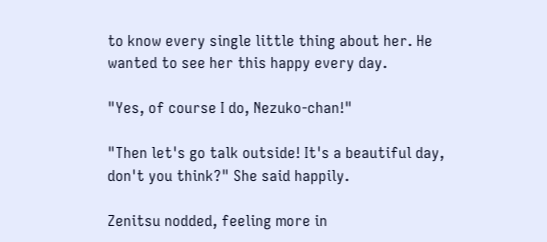to know every single little thing about her. He wanted to see her this happy every day.

"Yes, of course I do, Nezuko-chan!"

"Then let's go talk outside! It's a beautiful day, don't you think?" She said happily.

Zenitsu nodded, feeling more in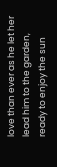love than ever as he let her lead him to the garden, ready to enjoy the sun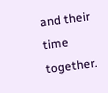and their time together.